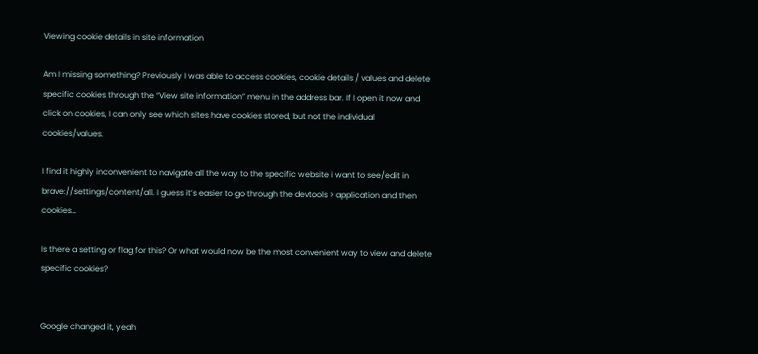Viewing cookie details in site information

Am I missing something? Previously I was able to access cookies, cookie details / values and delete specific cookies through the “View site information” menu in the address bar. If I open it now and click on cookies, I can only see which sites have cookies stored, but not the individual cookies/values.

I find it highly inconvenient to navigate all the way to the specific website i want to see/edit in brave://settings/content/all. I guess it’s easier to go through the devtools > application and then cookies…

Is there a setting or flag for this? Or what would now be the most convenient way to view and delete specific cookies?


Google changed it, yeah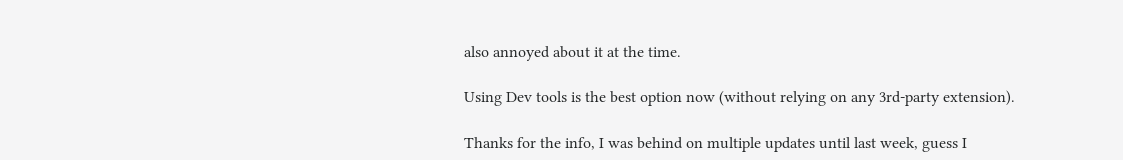also annoyed about it at the time.

Using Dev tools is the best option now (without relying on any 3rd-party extension).

Thanks for the info, I was behind on multiple updates until last week, guess I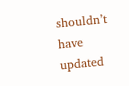shouldn’t have updated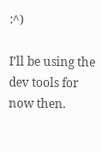:^)

I’ll be using the dev tools for now then.